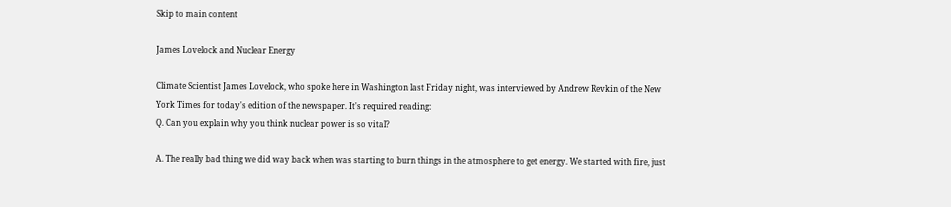Skip to main content

James Lovelock and Nuclear Energy

Climate Scientist James Lovelock, who spoke here in Washington last Friday night, was interviewed by Andrew Revkin of the New York Times for today's edition of the newspaper. It's required reading:
Q. Can you explain why you think nuclear power is so vital?

A. The really bad thing we did way back when was starting to burn things in the atmosphere to get energy. We started with fire, just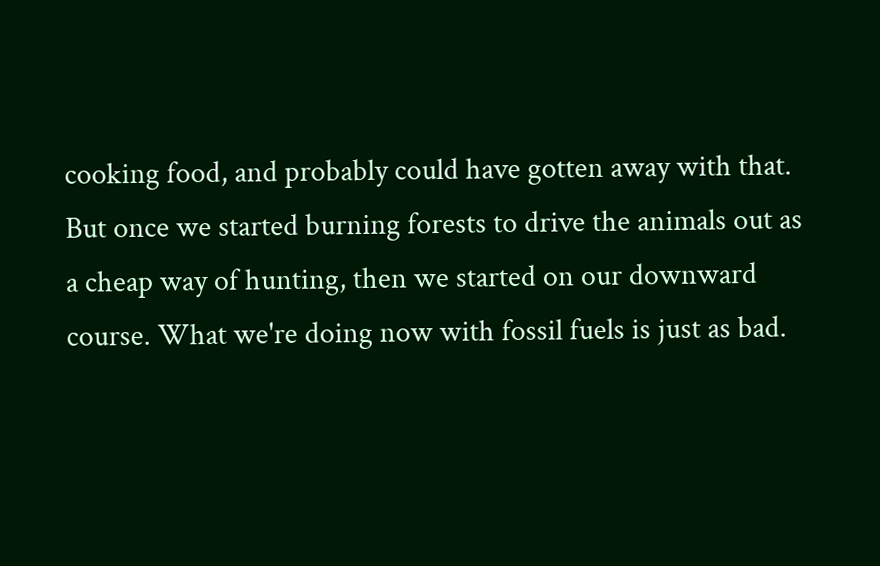cooking food, and probably could have gotten away with that. But once we started burning forests to drive the animals out as a cheap way of hunting, then we started on our downward course. What we're doing now with fossil fuels is just as bad.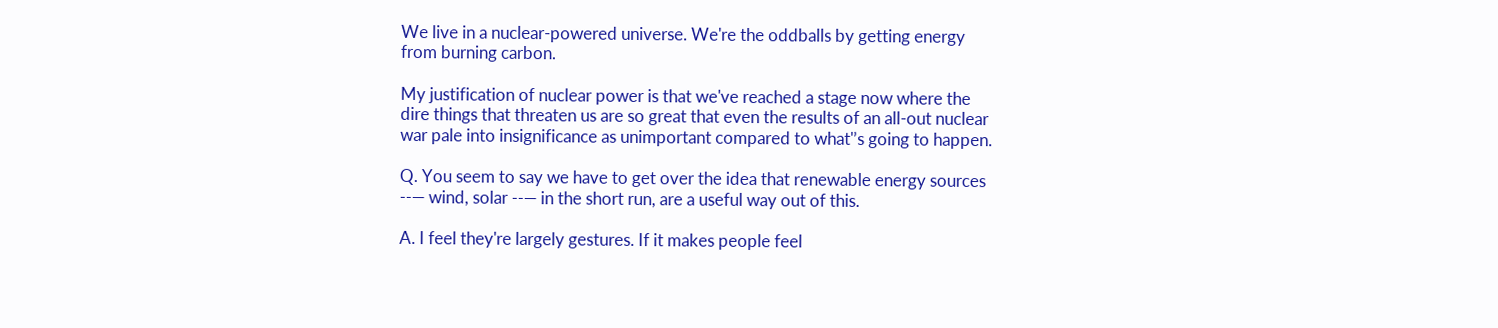We live in a nuclear-powered universe. We're the oddballs by getting energy from burning carbon.

My justification of nuclear power is that we've reached a stage now where the dire things that threaten us are so great that even the results of an all-out nuclear war pale into insignificance as unimportant compared to what'’s going to happen.

Q. You seem to say we have to get over the idea that renewable energy sources --— wind, solar --— in the short run, are a useful way out of this.

A. I feel they're largely gestures. If it makes people feel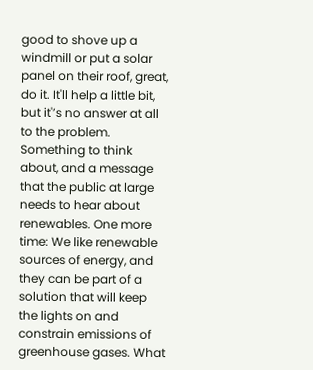good to shove up a windmill or put a solar panel on their roof, great, do it. It'll help a little bit, but it'’s no answer at all to the problem.
Something to think about, and a message that the public at large needs to hear about renewables. One more time: We like renewable sources of energy, and they can be part of a solution that will keep the lights on and constrain emissions of greenhouse gases. What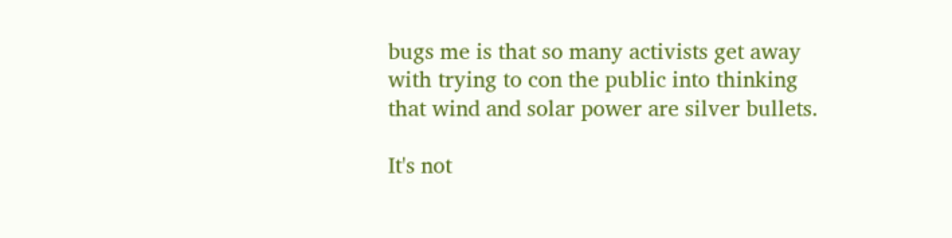bugs me is that so many activists get away with trying to con the public into thinking that wind and solar power are silver bullets.

It's not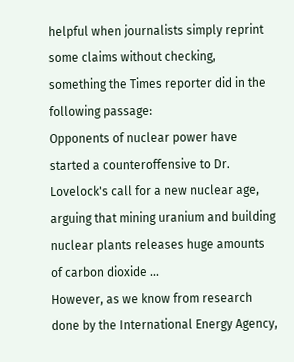helpful when journalists simply reprint some claims without checking, something the Times reporter did in the following passage:
Opponents of nuclear power have started a counteroffensive to Dr. Lovelock's call for a new nuclear age, arguing that mining uranium and building nuclear plants releases huge amounts of carbon dioxide ...
However, as we know from research done by the International Energy Agency,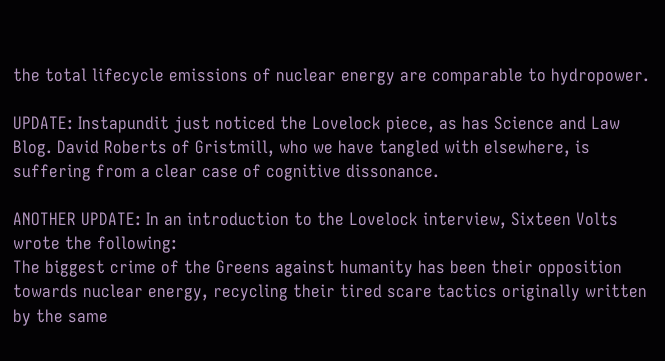the total lifecycle emissions of nuclear energy are comparable to hydropower.

UPDATE: Instapundit just noticed the Lovelock piece, as has Science and Law Blog. David Roberts of Gristmill, who we have tangled with elsewhere, is suffering from a clear case of cognitive dissonance.

ANOTHER UPDATE: In an introduction to the Lovelock interview, Sixteen Volts wrote the following:
The biggest crime of the Greens against humanity has been their opposition towards nuclear energy, recycling their tired scare tactics originally written by the same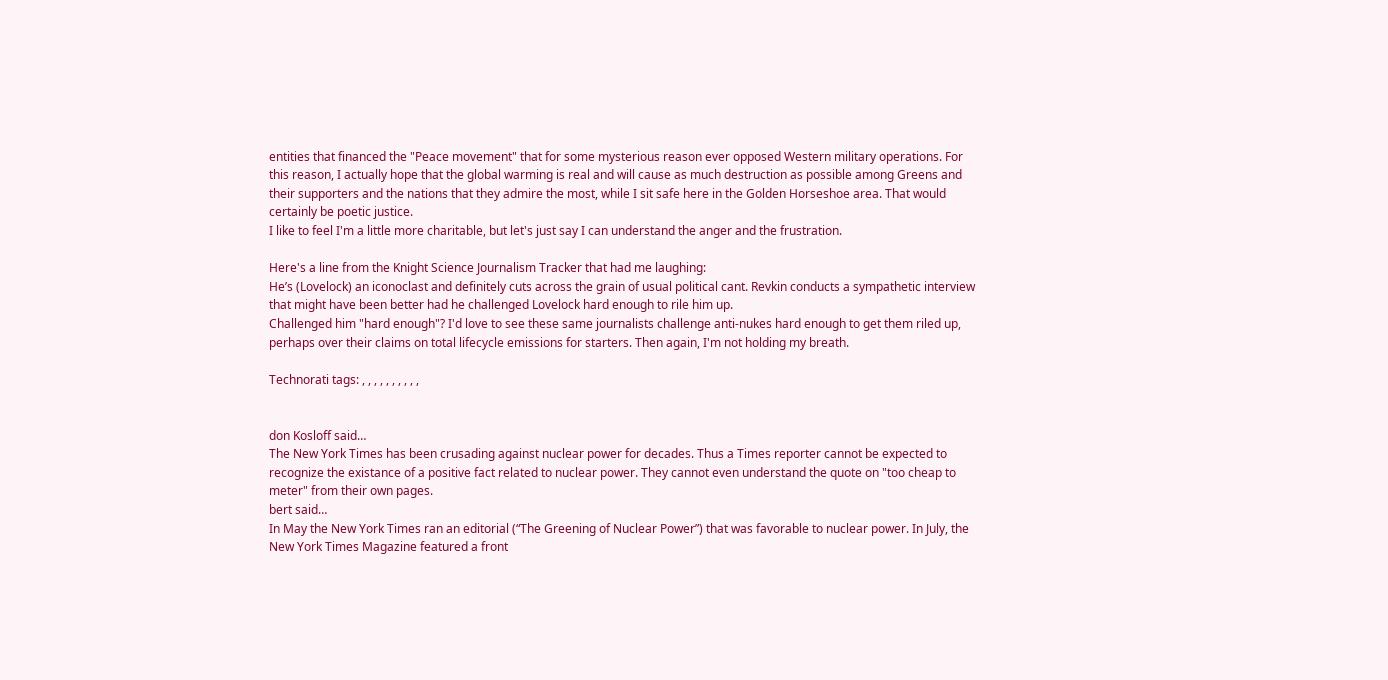entities that financed the "Peace movement" that for some mysterious reason ever opposed Western military operations. For this reason, I actually hope that the global warming is real and will cause as much destruction as possible among Greens and their supporters and the nations that they admire the most, while I sit safe here in the Golden Horseshoe area. That would certainly be poetic justice.
I like to feel I'm a little more charitable, but let's just say I can understand the anger and the frustration.

Here's a line from the Knight Science Journalism Tracker that had me laughing:
He’s (Lovelock) an iconoclast and definitely cuts across the grain of usual political cant. Revkin conducts a sympathetic interview that might have been better had he challenged Lovelock hard enough to rile him up.
Challenged him "hard enough"? I'd love to see these same journalists challenge anti-nukes hard enough to get them riled up, perhaps over their claims on total lifecycle emissions for starters. Then again, I'm not holding my breath.

Technorati tags: , , , , , , , , , ,


don Kosloff said…
The New York Times has been crusading against nuclear power for decades. Thus a Times reporter cannot be expected to recognize the existance of a positive fact related to nuclear power. They cannot even understand the quote on "too cheap to meter" from their own pages.
bert said…
In May the New York Times ran an editorial (“The Greening of Nuclear Power”) that was favorable to nuclear power. In July, the New York Times Magazine featured a front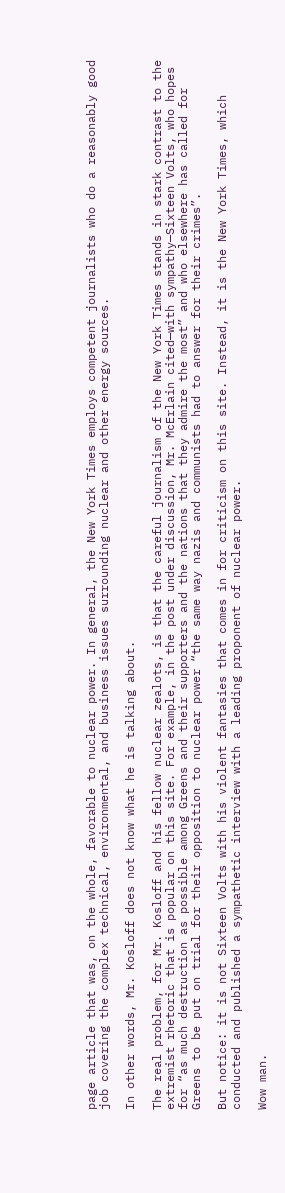page article that was, on the whole, favorable to nuclear power. In general, the New York Times employs competent journalists who do a reasonably good job covering the complex technical, environmental, and business issues surrounding nuclear and other energy sources.

In other words, Mr. Kosloff does not know what he is talking about.

The real problem, for Mr. Kosloff and his fellow nuclear zealots, is that the careful journalism of the New York Times stands in stark contrast to the extremist rhetoric that is popular on this site. For example, in the post under discussion, Mr. McErlain cited—with sympathy—Sixteen Volts, who hopes for “as much destruction as possible among Greens and their supporters and the nations that they admire the most” and who elsewhere has called for Greens to be put on trial for their opposition to nuclear power “the same way nazis and communists had to answer for their crimes”.

But notice: it is not Sixteen Volts with his violent fantasies that comes in for criticism on this site. Instead, it is the New York Times, which conducted and published a sympathetic interview with a leading proponent of nuclear power.

Wow man.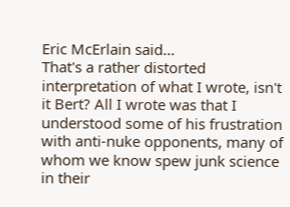Eric McErlain said…
That's a rather distorted interpretation of what I wrote, isn't it Bert? All I wrote was that I understood some of his frustration with anti-nuke opponents, many of whom we know spew junk science in their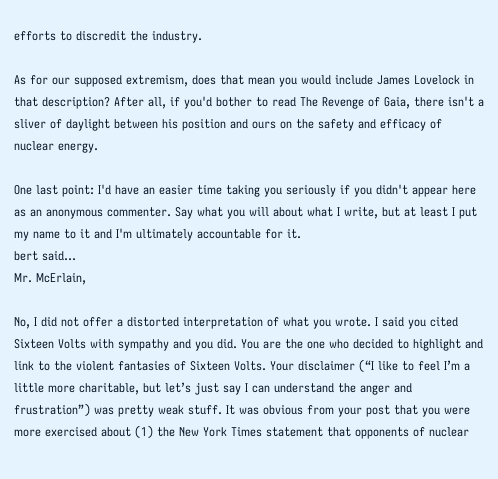efforts to discredit the industry.

As for our supposed extremism, does that mean you would include James Lovelock in that description? After all, if you'd bother to read The Revenge of Gaia, there isn't a sliver of daylight between his position and ours on the safety and efficacy of nuclear energy.

One last point: I'd have an easier time taking you seriously if you didn't appear here as an anonymous commenter. Say what you will about what I write, but at least I put my name to it and I'm ultimately accountable for it.
bert said…
Mr. McErlain,

No, I did not offer a distorted interpretation of what you wrote. I said you cited Sixteen Volts with sympathy and you did. You are the one who decided to highlight and link to the violent fantasies of Sixteen Volts. Your disclaimer (“I like to feel I’m a little more charitable, but let’s just say I can understand the anger and frustration”) was pretty weak stuff. It was obvious from your post that you were more exercised about (1) the New York Times statement that opponents of nuclear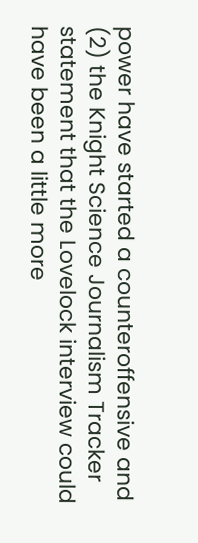power have started a counteroffensive and (2) the Knight Science Journalism Tracker statement that the Lovelock interview could have been a little more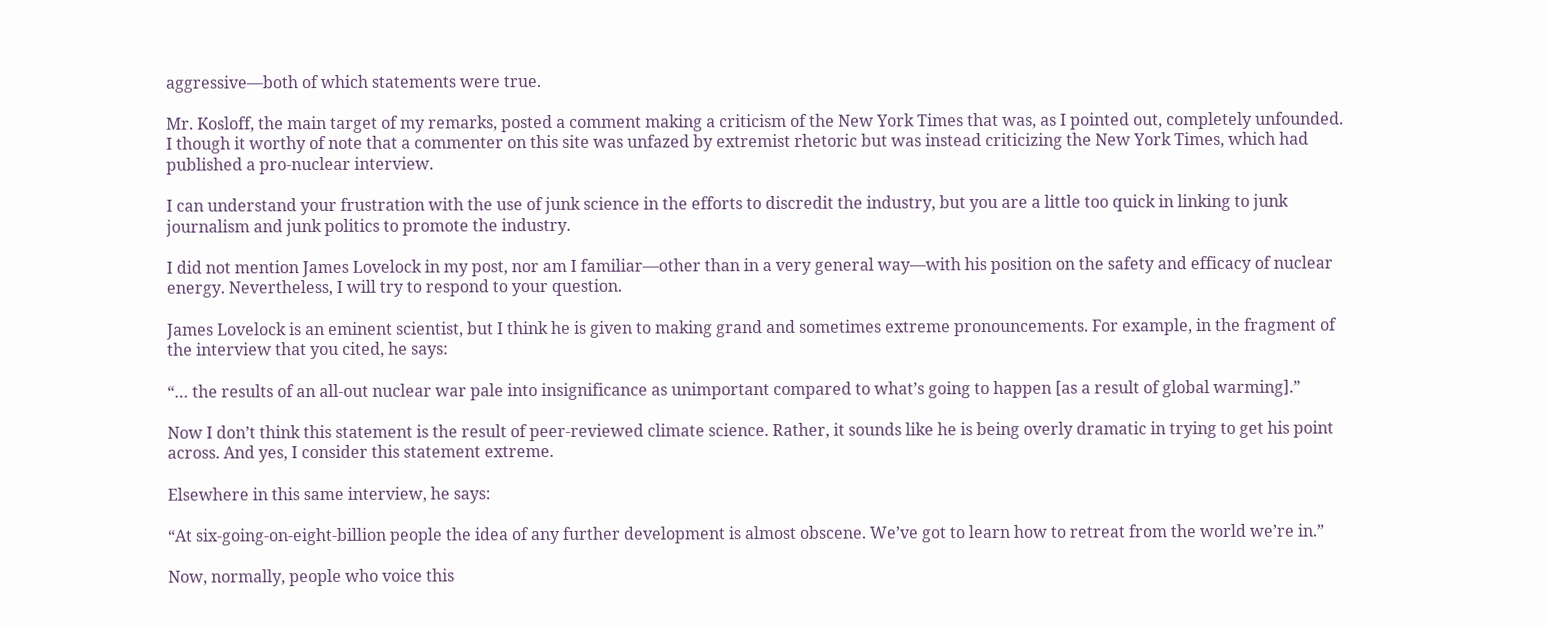aggressive—both of which statements were true.

Mr. Kosloff, the main target of my remarks, posted a comment making a criticism of the New York Times that was, as I pointed out, completely unfounded. I though it worthy of note that a commenter on this site was unfazed by extremist rhetoric but was instead criticizing the New York Times, which had published a pro-nuclear interview.

I can understand your frustration with the use of junk science in the efforts to discredit the industry, but you are a little too quick in linking to junk journalism and junk politics to promote the industry.

I did not mention James Lovelock in my post, nor am I familiar—other than in a very general way—with his position on the safety and efficacy of nuclear energy. Nevertheless, I will try to respond to your question.

James Lovelock is an eminent scientist, but I think he is given to making grand and sometimes extreme pronouncements. For example, in the fragment of the interview that you cited, he says:

“… the results of an all-out nuclear war pale into insignificance as unimportant compared to what’s going to happen [as a result of global warming].”

Now I don’t think this statement is the result of peer-reviewed climate science. Rather, it sounds like he is being overly dramatic in trying to get his point across. And yes, I consider this statement extreme.

Elsewhere in this same interview, he says:

“At six-going-on-eight-billion people the idea of any further development is almost obscene. We’ve got to learn how to retreat from the world we’re in.”

Now, normally, people who voice this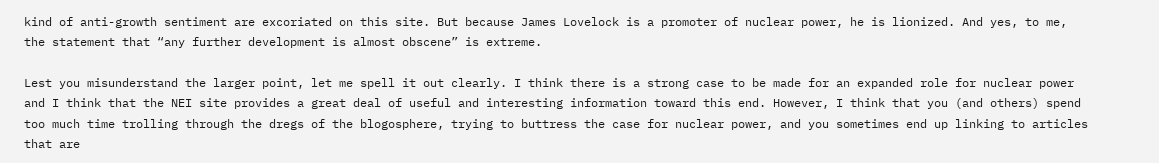kind of anti-growth sentiment are excoriated on this site. But because James Lovelock is a promoter of nuclear power, he is lionized. And yes, to me, the statement that “any further development is almost obscene” is extreme.

Lest you misunderstand the larger point, let me spell it out clearly. I think there is a strong case to be made for an expanded role for nuclear power and I think that the NEI site provides a great deal of useful and interesting information toward this end. However, I think that you (and others) spend too much time trolling through the dregs of the blogosphere, trying to buttress the case for nuclear power, and you sometimes end up linking to articles that are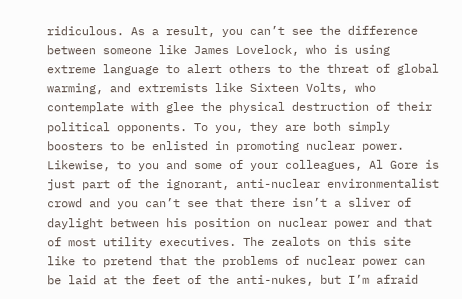ridiculous. As a result, you can’t see the difference between someone like James Lovelock, who is using extreme language to alert others to the threat of global warming, and extremists like Sixteen Volts, who contemplate with glee the physical destruction of their political opponents. To you, they are both simply boosters to be enlisted in promoting nuclear power. Likewise, to you and some of your colleagues, Al Gore is just part of the ignorant, anti-nuclear environmentalist crowd and you can’t see that there isn’t a sliver of daylight between his position on nuclear power and that of most utility executives. The zealots on this site like to pretend that the problems of nuclear power can be laid at the feet of the anti-nukes, but I’m afraid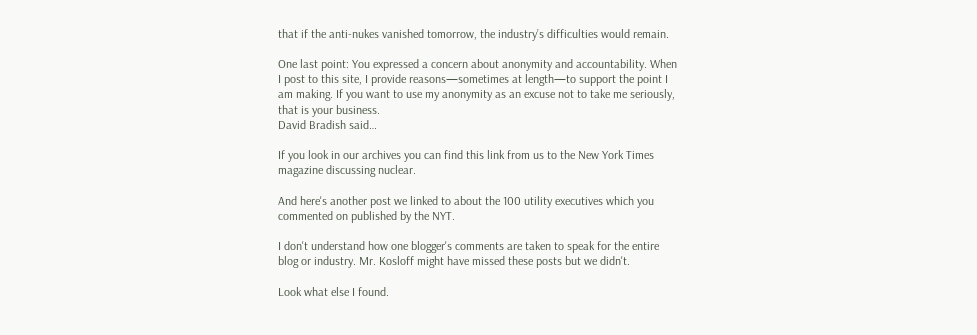that if the anti-nukes vanished tomorrow, the industry’s difficulties would remain.

One last point: You expressed a concern about anonymity and accountability. When I post to this site, I provide reasons—sometimes at length—to support the point I am making. If you want to use my anonymity as an excuse not to take me seriously, that is your business.
David Bradish said…

If you look in our archives you can find this link from us to the New York Times magazine discussing nuclear.

And here's another post we linked to about the 100 utility executives which you commented on published by the NYT.

I don't understand how one blogger's comments are taken to speak for the entire blog or industry. Mr. Kosloff might have missed these posts but we didn't.

Look what else I found.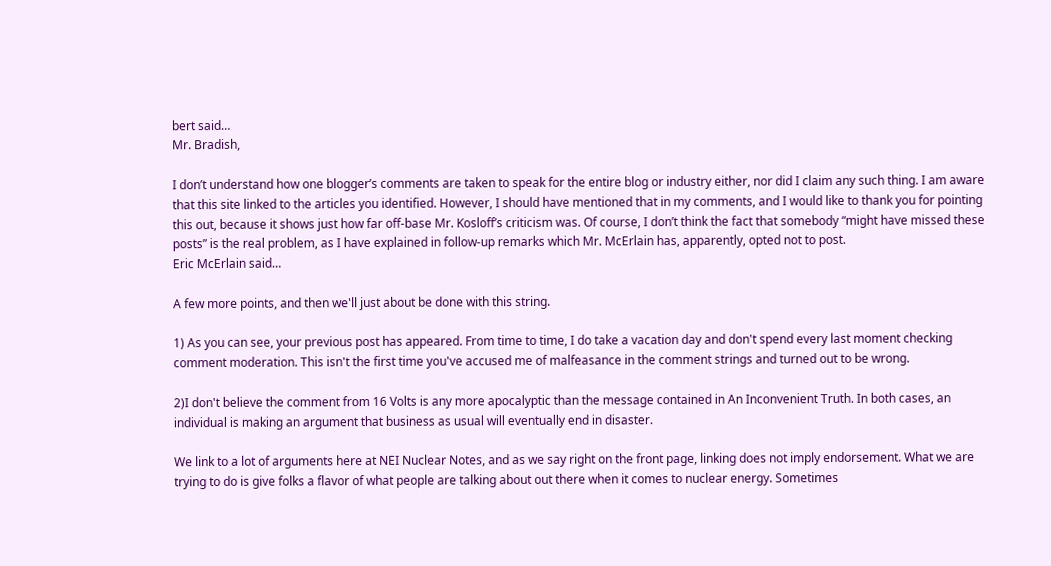bert said…
Mr. Bradish,

I don’t understand how one blogger’s comments are taken to speak for the entire blog or industry either, nor did I claim any such thing. I am aware that this site linked to the articles you identified. However, I should have mentioned that in my comments, and I would like to thank you for pointing this out, because it shows just how far off-base Mr. Kosloff’s criticism was. Of course, I don’t think the fact that somebody “might have missed these posts” is the real problem, as I have explained in follow-up remarks which Mr. McErlain has, apparently, opted not to post.
Eric McErlain said…

A few more points, and then we'll just about be done with this string.

1) As you can see, your previous post has appeared. From time to time, I do take a vacation day and don't spend every last moment checking comment moderation. This isn't the first time you've accused me of malfeasance in the comment strings and turned out to be wrong.

2)I don't believe the comment from 16 Volts is any more apocalyptic than the message contained in An Inconvenient Truth. In both cases, an individual is making an argument that business as usual will eventually end in disaster.

We link to a lot of arguments here at NEI Nuclear Notes, and as we say right on the front page, linking does not imply endorsement. What we are trying to do is give folks a flavor of what people are talking about out there when it comes to nuclear energy. Sometimes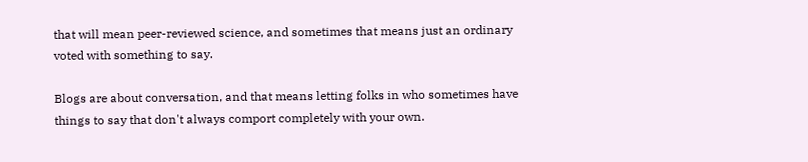that will mean peer-reviewed science, and sometimes that means just an ordinary voted with something to say.

Blogs are about conversation, and that means letting folks in who sometimes have things to say that don't always comport completely with your own.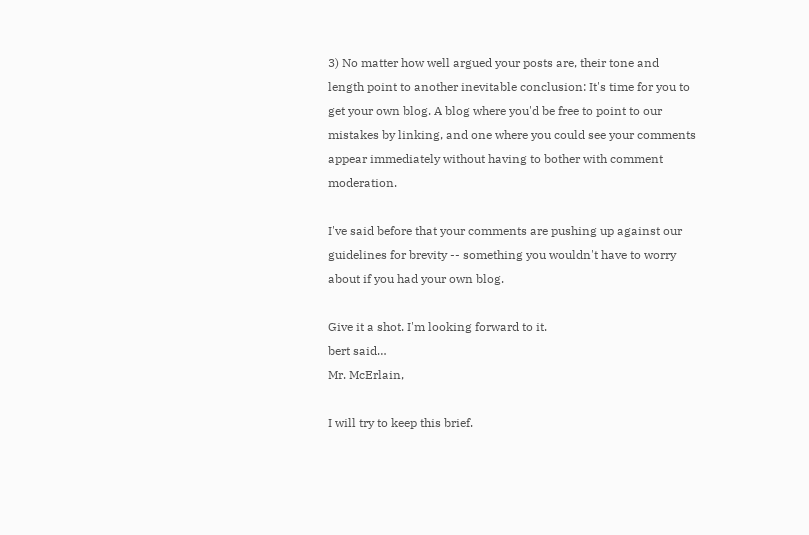3) No matter how well argued your posts are, their tone and length point to another inevitable conclusion: It's time for you to get your own blog. A blog where you'd be free to point to our mistakes by linking, and one where you could see your comments appear immediately without having to bother with comment moderation.

I've said before that your comments are pushing up against our guidelines for brevity -- something you wouldn't have to worry about if you had your own blog.

Give it a shot. I'm looking forward to it.
bert said…
Mr. McErlain,

I will try to keep this brief.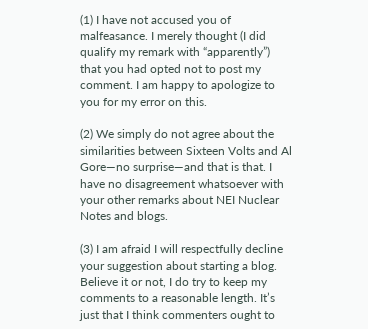(1) I have not accused you of malfeasance. I merely thought (I did qualify my remark with “apparently”) that you had opted not to post my comment. I am happy to apologize to you for my error on this.

(2) We simply do not agree about the similarities between Sixteen Volts and Al Gore—no surprise—and that is that. I have no disagreement whatsoever with your other remarks about NEI Nuclear Notes and blogs.

(3) I am afraid I will respectfully decline your suggestion about starting a blog. Believe it or not, I do try to keep my comments to a reasonable length. It’s just that I think commenters ought to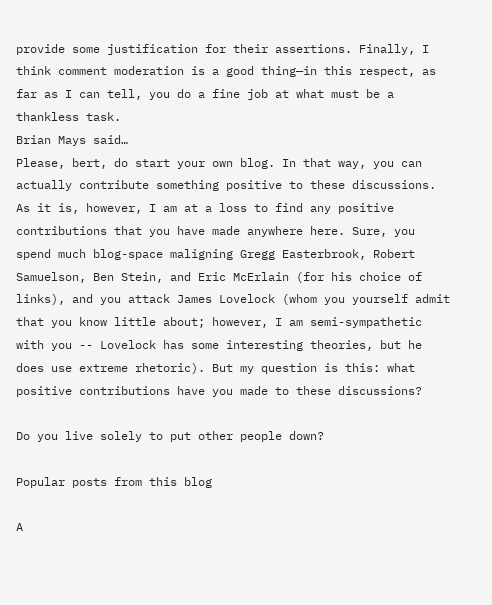provide some justification for their assertions. Finally, I think comment moderation is a good thing—in this respect, as far as I can tell, you do a fine job at what must be a thankless task.
Brian Mays said…
Please, bert, do start your own blog. In that way, you can actually contribute something positive to these discussions. As it is, however, I am at a loss to find any positive contributions that you have made anywhere here. Sure, you spend much blog-space maligning Gregg Easterbrook, Robert Samuelson, Ben Stein, and Eric McErlain (for his choice of links), and you attack James Lovelock (whom you yourself admit that you know little about; however, I am semi-sympathetic with you -- Lovelock has some interesting theories, but he does use extreme rhetoric). But my question is this: what positive contributions have you made to these discussions?

Do you live solely to put other people down?

Popular posts from this blog

A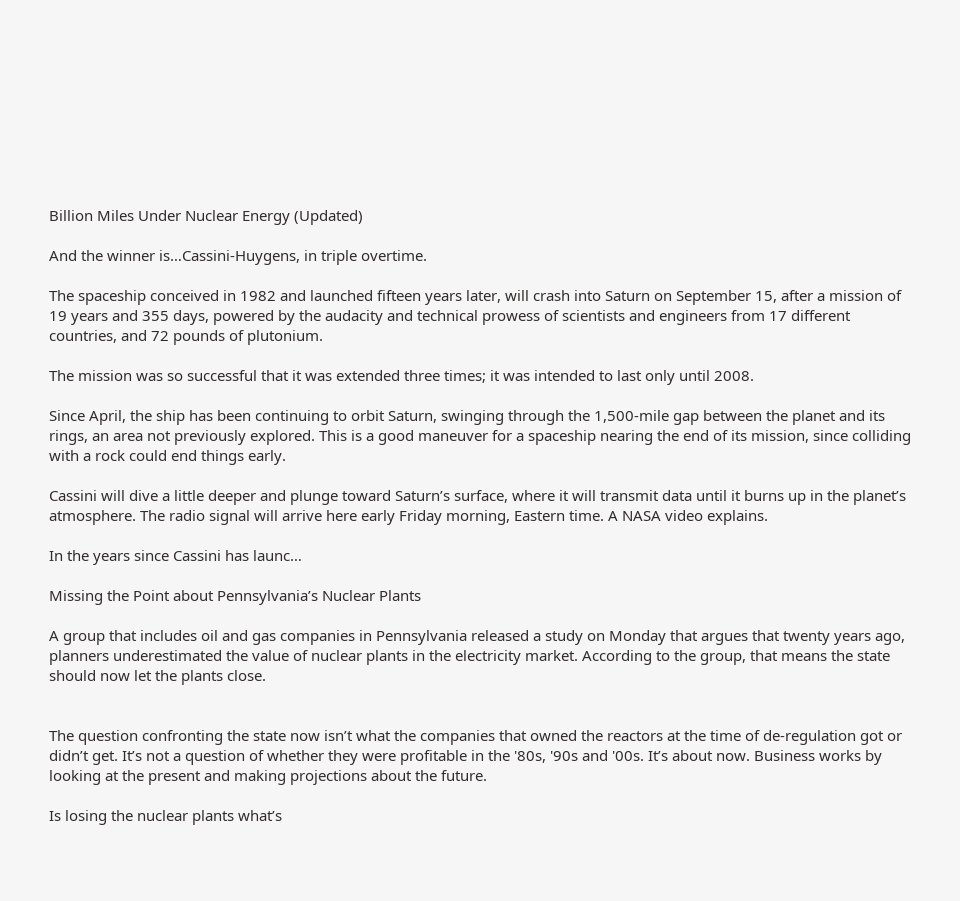Billion Miles Under Nuclear Energy (Updated)

And the winner is…Cassini-Huygens, in triple overtime.

The spaceship conceived in 1982 and launched fifteen years later, will crash into Saturn on September 15, after a mission of 19 years and 355 days, powered by the audacity and technical prowess of scientists and engineers from 17 different countries, and 72 pounds of plutonium.

The mission was so successful that it was extended three times; it was intended to last only until 2008.

Since April, the ship has been continuing to orbit Saturn, swinging through the 1,500-mile gap between the planet and its rings, an area not previously explored. This is a good maneuver for a spaceship nearing the end of its mission, since colliding with a rock could end things early.

Cassini will dive a little deeper and plunge toward Saturn’s surface, where it will transmit data until it burns up in the planet’s atmosphere. The radio signal will arrive here early Friday morning, Eastern time. A NASA video explains.

In the years since Cassini has launc…

Missing the Point about Pennsylvania’s Nuclear Plants

A group that includes oil and gas companies in Pennsylvania released a study on Monday that argues that twenty years ago, planners underestimated the value of nuclear plants in the electricity market. According to the group, that means the state should now let the plants close.


The question confronting the state now isn’t what the companies that owned the reactors at the time of de-regulation got or didn’t get. It’s not a question of whether they were profitable in the '80s, '90s and '00s. It’s about now. Business works by looking at the present and making projections about the future.

Is losing the nuclear plants what’s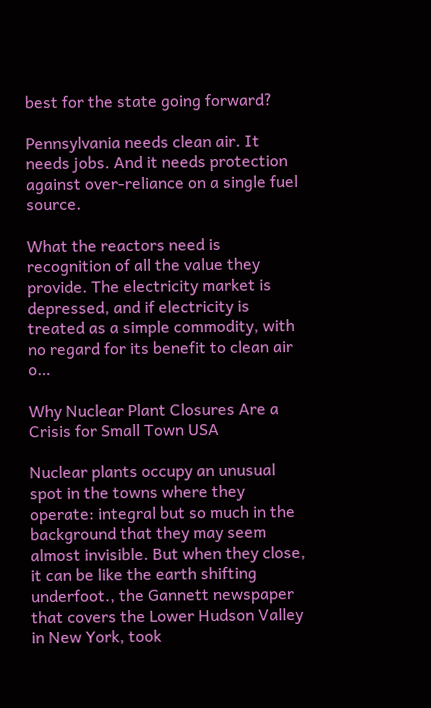best for the state going forward?

Pennsylvania needs clean air. It needs jobs. And it needs protection against over-reliance on a single fuel source.

What the reactors need is recognition of all the value they provide. The electricity market is depressed, and if electricity is treated as a simple commodity, with no regard for its benefit to clean air o…

Why Nuclear Plant Closures Are a Crisis for Small Town USA

Nuclear plants occupy an unusual spot in the towns where they operate: integral but so much in the background that they may seem almost invisible. But when they close, it can be like the earth shifting underfoot., the Gannett newspaper that covers the Lower Hudson Valley in New York, took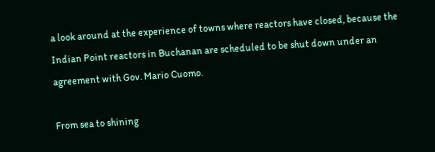a look around at the experience of towns where reactors have closed, because the Indian Point reactors in Buchanan are scheduled to be shut down under an agreement with Gov. Mario Cuomo.

From sea to shining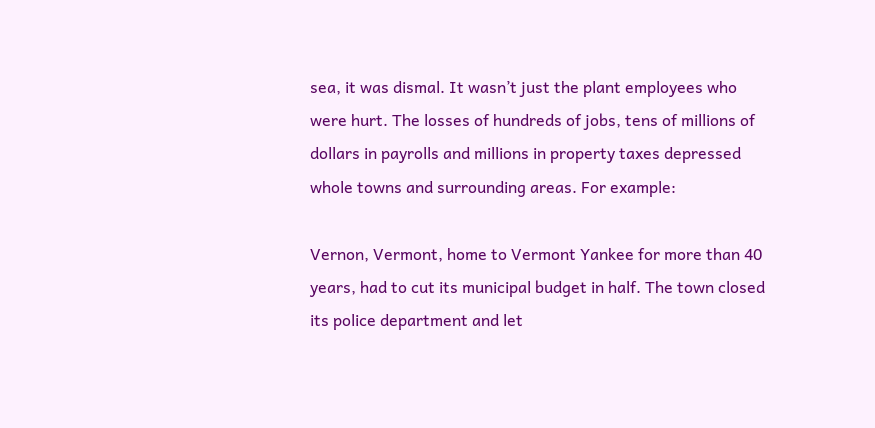sea, it was dismal. It wasn’t just the plant employees who were hurt. The losses of hundreds of jobs, tens of millions of dollars in payrolls and millions in property taxes depressed whole towns and surrounding areas. For example:

Vernon, Vermont, home to Vermont Yankee for more than 40 years, had to cut its municipal budget in half. The town closed its police department and let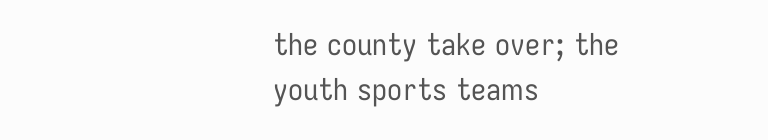the county take over; the youth sports teams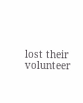lost their volunteer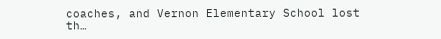coaches, and Vernon Elementary School lost th…